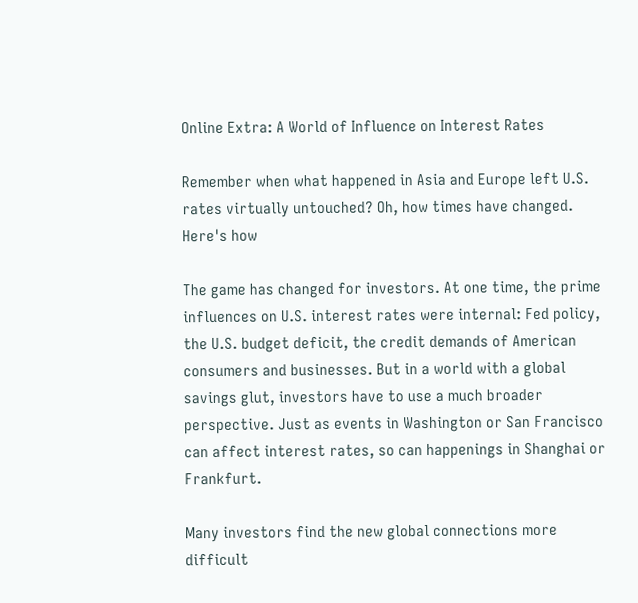Online Extra: A World of Influence on Interest Rates

Remember when what happened in Asia and Europe left U.S. rates virtually untouched? Oh, how times have changed. Here's how

The game has changed for investors. At one time, the prime influences on U.S. interest rates were internal: Fed policy, the U.S. budget deficit, the credit demands of American consumers and businesses. But in a world with a global savings glut, investors have to use a much broader perspective. Just as events in Washington or San Francisco can affect interest rates, so can happenings in Shanghai or Frankfurt.

Many investors find the new global connections more difficult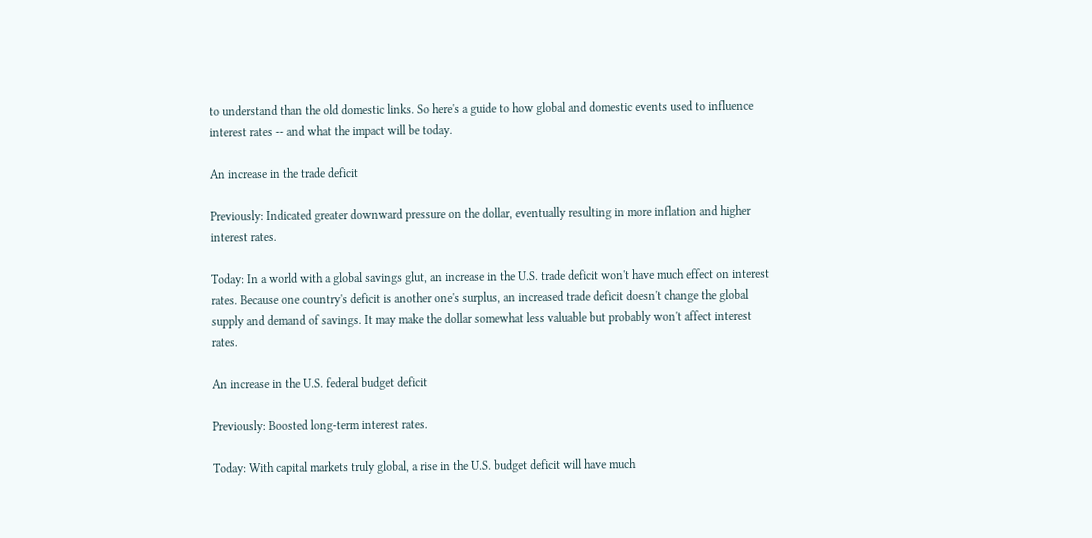to understand than the old domestic links. So here's a guide to how global and domestic events used to influence interest rates -- and what the impact will be today.

An increase in the trade deficit

Previously: Indicated greater downward pressure on the dollar, eventually resulting in more inflation and higher interest rates.

Today: In a world with a global savings glut, an increase in the U.S. trade deficit won't have much effect on interest rates. Because one country's deficit is another one's surplus, an increased trade deficit doesn't change the global supply and demand of savings. It may make the dollar somewhat less valuable but probably won't affect interest rates.

An increase in the U.S. federal budget deficit

Previously: Boosted long-term interest rates.

Today: With capital markets truly global, a rise in the U.S. budget deficit will have much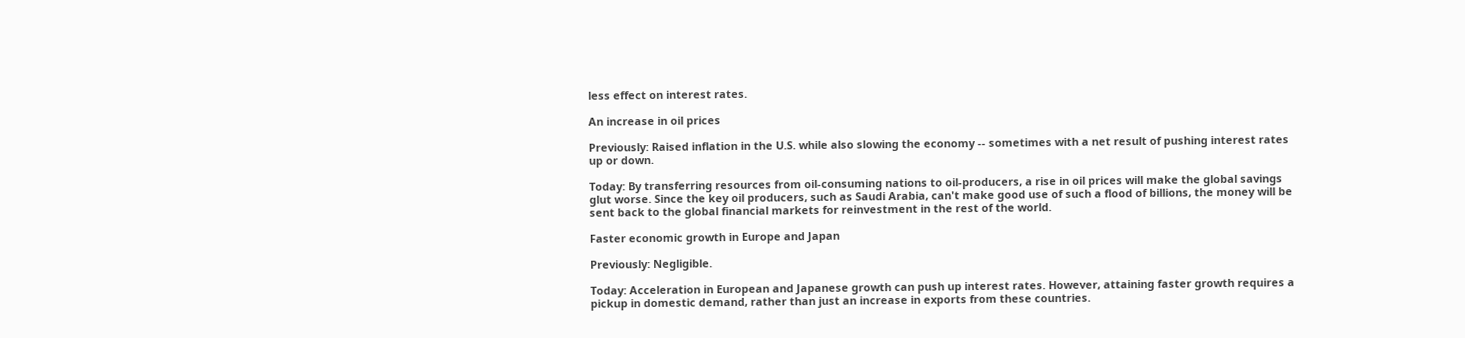less effect on interest rates.

An increase in oil prices

Previously: Raised inflation in the U.S. while also slowing the economy -- sometimes with a net result of pushing interest rates up or down.

Today: By transferring resources from oil-consuming nations to oil-producers, a rise in oil prices will make the global savings glut worse. Since the key oil producers, such as Saudi Arabia, can't make good use of such a flood of billions, the money will be sent back to the global financial markets for reinvestment in the rest of the world.

Faster economic growth in Europe and Japan

Previously: Negligible.

Today: Acceleration in European and Japanese growth can push up interest rates. However, attaining faster growth requires a pickup in domestic demand, rather than just an increase in exports from these countries.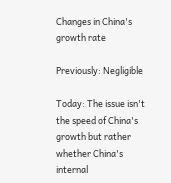Changes in China's growth rate

Previously: Negligible

Today: The issue isn't the speed of China's growth but rather whether China's internal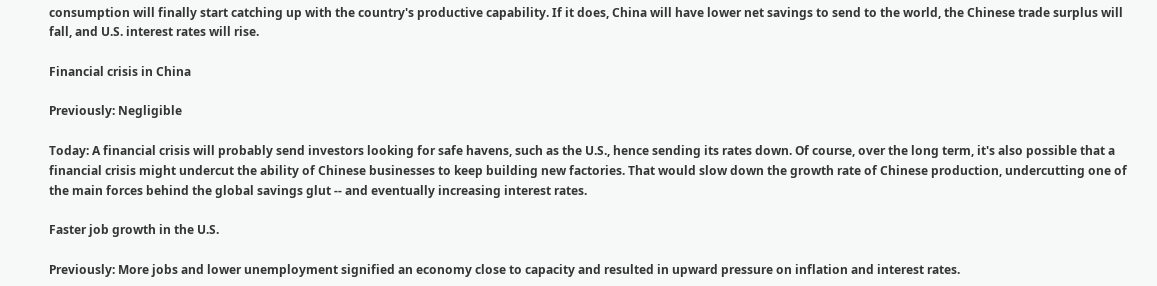consumption will finally start catching up with the country's productive capability. If it does, China will have lower net savings to send to the world, the Chinese trade surplus will fall, and U.S. interest rates will rise.

Financial crisis in China

Previously: Negligible

Today: A financial crisis will probably send investors looking for safe havens, such as the U.S., hence sending its rates down. Of course, over the long term, it's also possible that a financial crisis might undercut the ability of Chinese businesses to keep building new factories. That would slow down the growth rate of Chinese production, undercutting one of the main forces behind the global savings glut -- and eventually increasing interest rates.

Faster job growth in the U.S.

Previously: More jobs and lower unemployment signified an economy close to capacity and resulted in upward pressure on inflation and interest rates.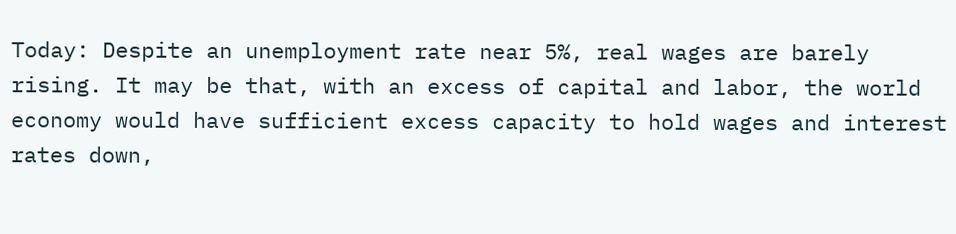Today: Despite an unemployment rate near 5%, real wages are barely rising. It may be that, with an excess of capital and labor, the world economy would have sufficient excess capacity to hold wages and interest rates down,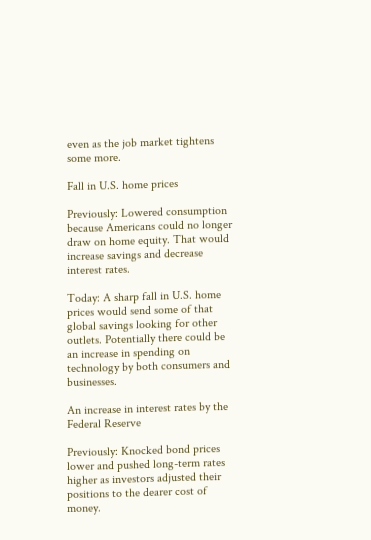even as the job market tightens some more.

Fall in U.S. home prices

Previously: Lowered consumption because Americans could no longer draw on home equity. That would increase savings and decrease interest rates.

Today: A sharp fall in U.S. home prices would send some of that global savings looking for other outlets. Potentially there could be an increase in spending on technology by both consumers and businesses.

An increase in interest rates by the Federal Reserve

Previously: Knocked bond prices lower and pushed long-term rates higher as investors adjusted their positions to the dearer cost of money.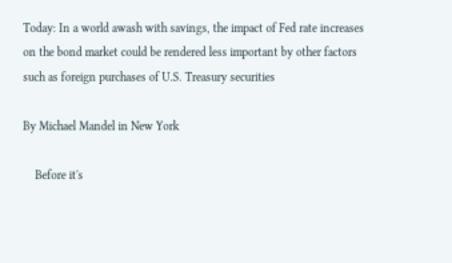Today: In a world awash with savings, the impact of Fed rate increases on the bond market could be rendered less important by other factors such as foreign purchases of U.S. Treasury securities

By Michael Mandel in New York

    Before it's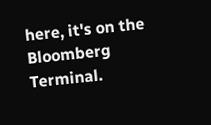here, it's on the Bloomberg Terminal.